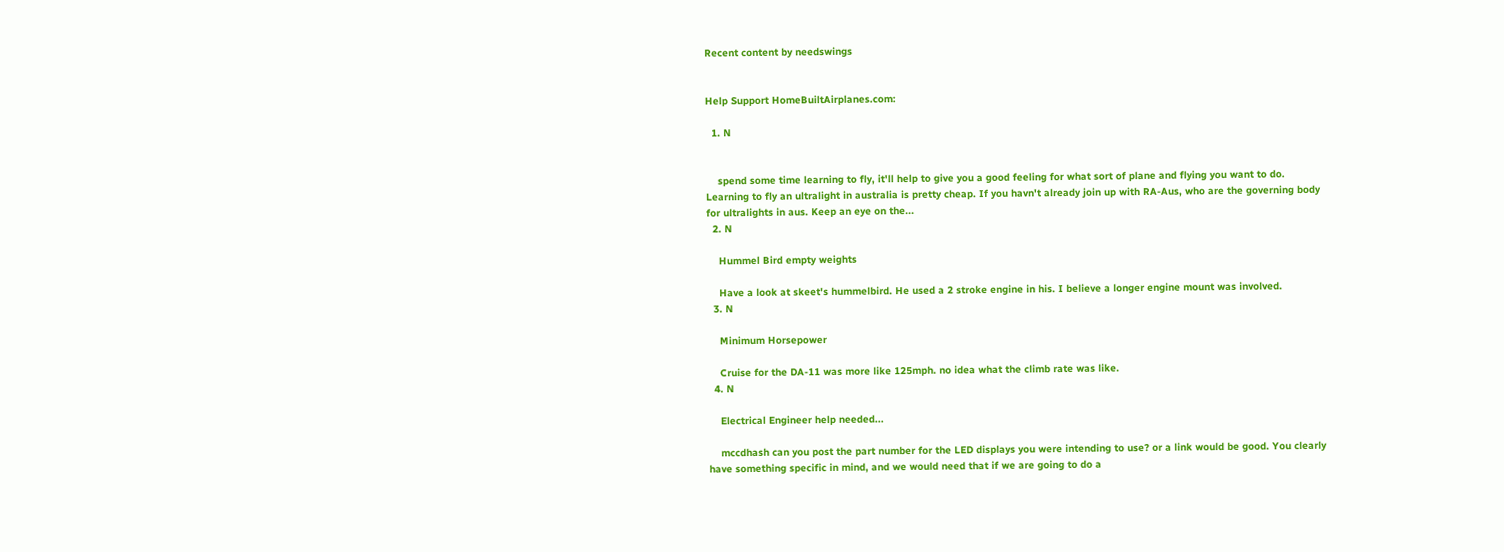Recent content by needswings


Help Support HomeBuiltAirplanes.com:

  1. N


    spend some time learning to fly, it'll help to give you a good feeling for what sort of plane and flying you want to do. Learning to fly an ultralight in australia is pretty cheap. If you havn't already join up with RA-Aus, who are the governing body for ultralights in aus. Keep an eye on the...
  2. N

    Hummel Bird empty weights

    Have a look at skeet's hummelbird. He used a 2 stroke engine in his. I believe a longer engine mount was involved.
  3. N

    Minimum Horsepower

    Cruise for the DA-11 was more like 125mph. no idea what the climb rate was like.
  4. N

    Electrical Engineer help needed...

    mccdhash can you post the part number for the LED displays you were intending to use? or a link would be good. You clearly have something specific in mind, and we would need that if we are going to do a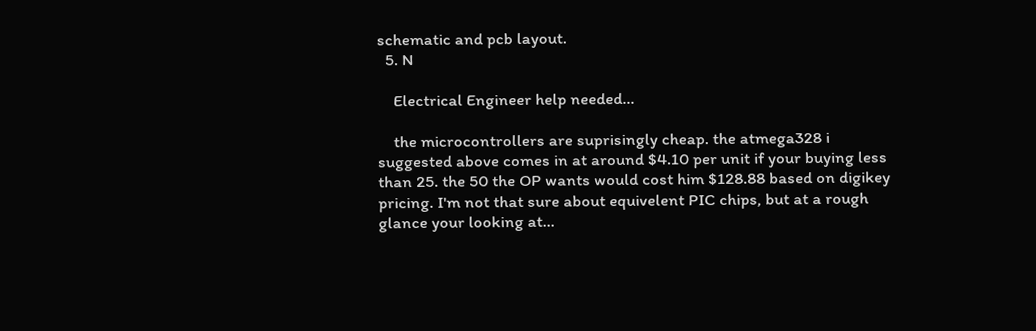schematic and pcb layout.
  5. N

    Electrical Engineer help needed...

    the microcontrollers are suprisingly cheap. the atmega328 i suggested above comes in at around $4.10 per unit if your buying less than 25. the 50 the OP wants would cost him $128.88 based on digikey pricing. I'm not that sure about equivelent PIC chips, but at a rough glance your looking at...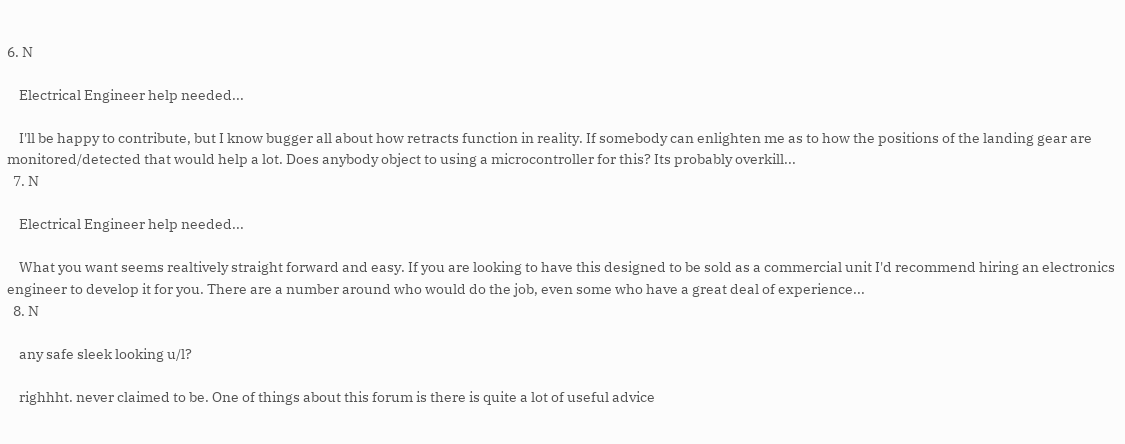6. N

    Electrical Engineer help needed...

    I'll be happy to contribute, but I know bugger all about how retracts function in reality. If somebody can enlighten me as to how the positions of the landing gear are monitored/detected that would help a lot. Does anybody object to using a microcontroller for this? Its probably overkill...
  7. N

    Electrical Engineer help needed...

    What you want seems realtively straight forward and easy. If you are looking to have this designed to be sold as a commercial unit I'd recommend hiring an electronics engineer to develop it for you. There are a number around who would do the job, even some who have a great deal of experience...
  8. N

    any safe sleek looking u/l?

    righhht. never claimed to be. One of things about this forum is there is quite a lot of useful advice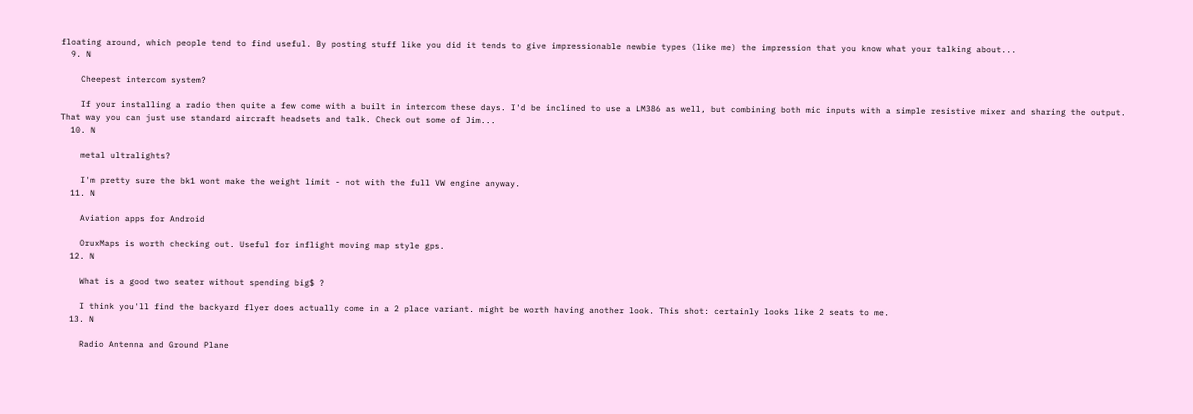floating around, which people tend to find useful. By posting stuff like you did it tends to give impressionable newbie types (like me) the impression that you know what your talking about...
  9. N

    Cheepest intercom system?

    If your installing a radio then quite a few come with a built in intercom these days. I'd be inclined to use a LM386 as well, but combining both mic inputs with a simple resistive mixer and sharing the output. That way you can just use standard aircraft headsets and talk. Check out some of Jim...
  10. N

    metal ultralights?

    I'm pretty sure the bk1 wont make the weight limit - not with the full VW engine anyway.
  11. N

    Aviation apps for Android

    OruxMaps is worth checking out. Useful for inflight moving map style gps.
  12. N

    What is a good two seater without spending big$ ?

    I think you'll find the backyard flyer does actually come in a 2 place variant. might be worth having another look. This shot: certainly looks like 2 seats to me.
  13. N

    Radio Antenna and Ground Plane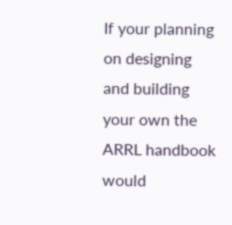If your planning on designing and building your own the ARRL handbook would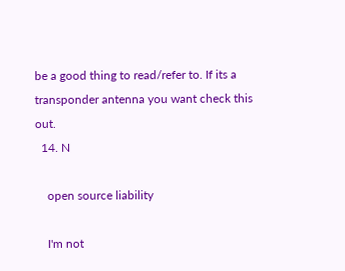be a good thing to read/refer to. If its a transponder antenna you want check this out.
  14. N

    open source liability

    I'm not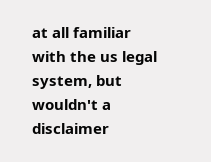at all familiar with the us legal system, but wouldn't a disclaimer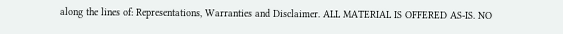along the lines of: Representations, Warranties and Disclaimer. ALL MATERIAL IS OFFERED AS-IS. NO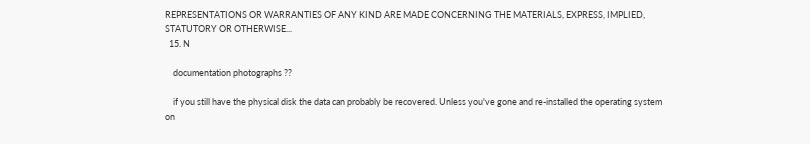REPRESENTATIONS OR WARRANTIES OF ANY KIND ARE MADE CONCERNING THE MATERIALS, EXPRESS, IMPLIED, STATUTORY OR OTHERWISE...
  15. N

    documentation photographs ??

    if you still have the physical disk the data can probably be recovered. Unless you've gone and re-installed the operating system on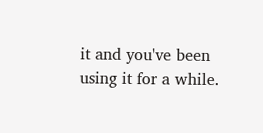it and you've been using it for a while.